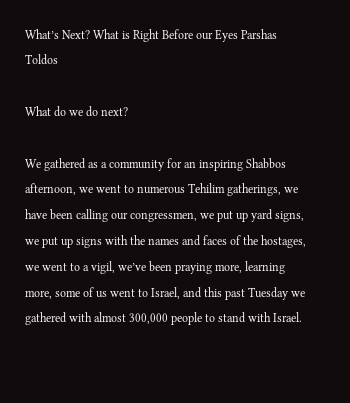What’s Next? What is Right Before our Eyes Parshas Toldos

What do we do next?

We gathered as a community for an inspiring Shabbos afternoon, we went to numerous Tehilim gatherings, we have been calling our congressmen, we put up yard signs, we put up signs with the names and faces of the hostages, we went to a vigil, we’ve been praying more, learning more, some of us went to Israel, and this past Tuesday we gathered with almost 300,000 people to stand with Israel.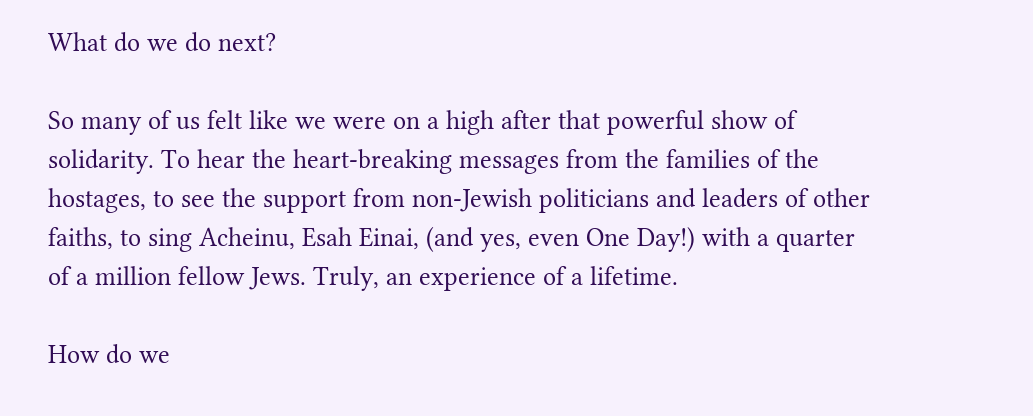What do we do next?

So many of us felt like we were on a high after that powerful show of solidarity. To hear the heart-breaking messages from the families of the hostages, to see the support from non-Jewish politicians and leaders of other faiths, to sing Acheinu, Esah Einai, (and yes, even One Day!) with a quarter of a million fellow Jews. Truly, an experience of a lifetime.

How do we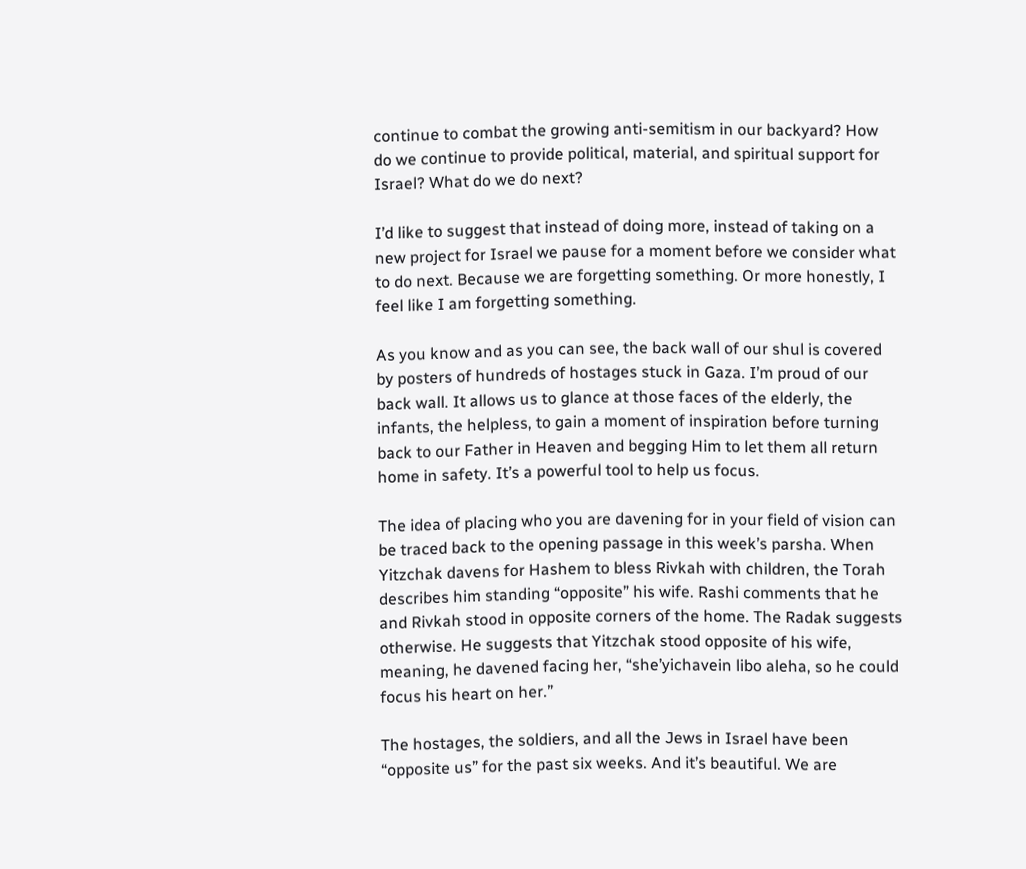continue to combat the growing anti-semitism in our backyard? How do we continue to provide political, material, and spiritual support for Israel? What do we do next?

I’d like to suggest that instead of doing more, instead of taking on a new project for Israel we pause for a moment before we consider what to do next. Because we are forgetting something. Or more honestly, I feel like I am forgetting something.

As you know and as you can see, the back wall of our shul is covered by posters of hundreds of hostages stuck in Gaza. I’m proud of our back wall. It allows us to glance at those faces of the elderly, the infants, the helpless, to gain a moment of inspiration before turning back to our Father in Heaven and begging Him to let them all return home in safety. It’s a powerful tool to help us focus.

The idea of placing who you are davening for in your field of vision can be traced back to the opening passage in this week’s parsha. When Yitzchak davens for Hashem to bless Rivkah with children, the Torah describes him standing “opposite” his wife. Rashi comments that he and Rivkah stood in opposite corners of the home. The Radak suggests otherwise. He suggests that Yitzchak stood opposite of his wife, meaning, he davened facing her, “she’yichavein libo aleha, so he could focus his heart on her.”

The hostages, the soldiers, and all the Jews in Israel have been “opposite us” for the past six weeks. And it’s beautiful. We are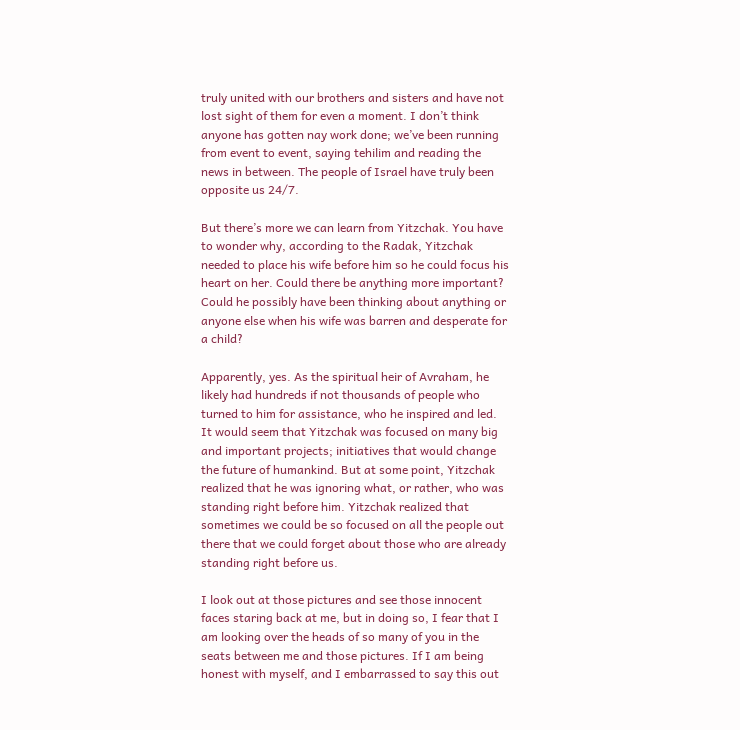truly united with our brothers and sisters and have not lost sight of them for even a moment. I don’t think anyone has gotten nay work done; we’ve been running from event to event, saying tehilim and reading the news in between. The people of Israel have truly been opposite us 24/7.

But there’s more we can learn from Yitzchak. You have to wonder why, according to the Radak, Yitzchak needed to place his wife before him so he could focus his heart on her. Could there be anything more important? Could he possibly have been thinking about anything or anyone else when his wife was barren and desperate for a child?

Apparently, yes. As the spiritual heir of Avraham, he likely had hundreds if not thousands of people who turned to him for assistance, who he inspired and led. It would seem that Yitzchak was focused on many big and important projects; initiatives that would change the future of humankind. But at some point, Yitzchak realized that he was ignoring what, or rather, who was standing right before him. Yitzchak realized that sometimes we could be so focused on all the people out there that we could forget about those who are already standing right before us.

I look out at those pictures and see those innocent faces staring back at me, but in doing so, I fear that I am looking over the heads of so many of you in the seats between me and those pictures. If I am being honest with myself, and I embarrassed to say this out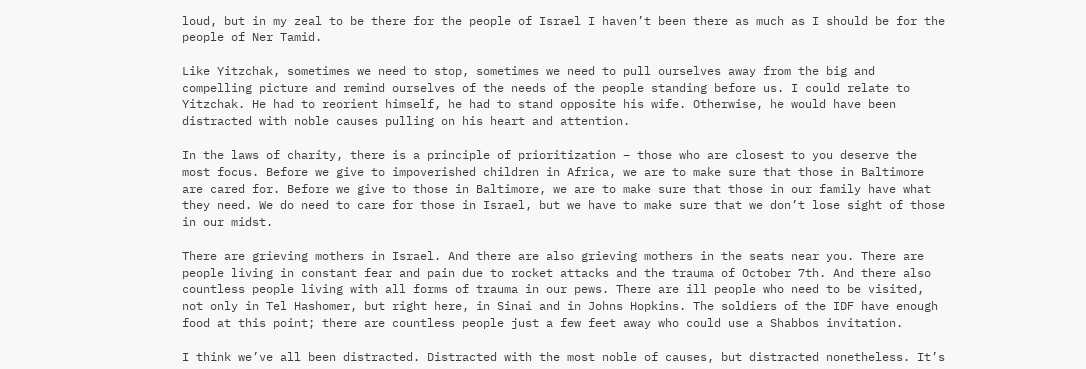loud, but in my zeal to be there for the people of Israel I haven’t been there as much as I should be for the people of Ner Tamid.

Like Yitzchak, sometimes we need to stop, sometimes we need to pull ourselves away from the big and compelling picture and remind ourselves of the needs of the people standing before us. I could relate to Yitzchak. He had to reorient himself, he had to stand opposite his wife. Otherwise, he would have been distracted with noble causes pulling on his heart and attention.

In the laws of charity, there is a principle of prioritization – those who are closest to you deserve the most focus. Before we give to impoverished children in Africa, we are to make sure that those in Baltimore are cared for. Before we give to those in Baltimore, we are to make sure that those in our family have what they need. We do need to care for those in Israel, but we have to make sure that we don’t lose sight of those in our midst.

There are grieving mothers in Israel. And there are also grieving mothers in the seats near you. There are people living in constant fear and pain due to rocket attacks and the trauma of October 7th. And there also countless people living with all forms of trauma in our pews. There are ill people who need to be visited, not only in Tel Hashomer, but right here, in Sinai and in Johns Hopkins. The soldiers of the IDF have enough food at this point; there are countless people just a few feet away who could use a Shabbos invitation.

I think we’ve all been distracted. Distracted with the most noble of causes, but distracted nonetheless. It’s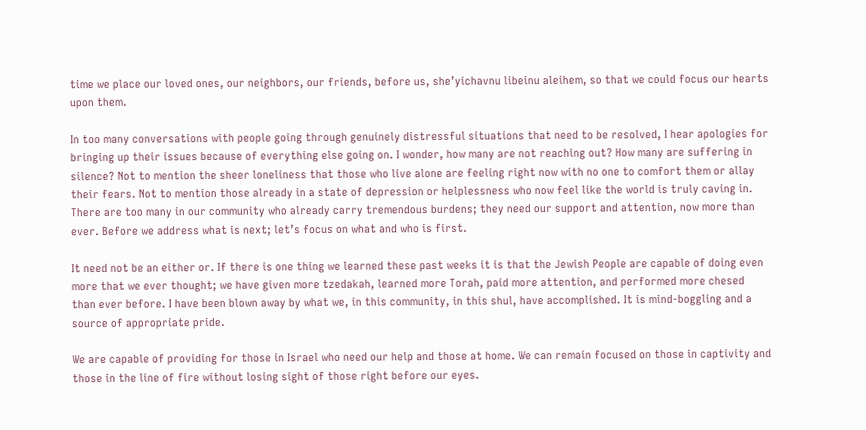time we place our loved ones, our neighbors, our friends, before us, she’yichavnu libeinu aleihem, so that we could focus our hearts upon them.

In too many conversations with people going through genuinely distressful situations that need to be resolved, I hear apologies for bringing up their issues because of everything else going on. I wonder, how many are not reaching out? How many are suffering in silence? Not to mention the sheer loneliness that those who live alone are feeling right now with no one to comfort them or allay their fears. Not to mention those already in a state of depression or helplessness who now feel like the world is truly caving in. There are too many in our community who already carry tremendous burdens; they need our support and attention, now more than ever. Before we address what is next; let’s focus on what and who is first.

It need not be an either or. If there is one thing we learned these past weeks it is that the Jewish People are capable of doing even more that we ever thought; we have given more tzedakah, learned more Torah, paid more attention, and performed more chesed than ever before. I have been blown away by what we, in this community, in this shul, have accomplished. It is mind-boggling and a source of appropriate pride.

We are capable of providing for those in Israel who need our help and those at home. We can remain focused on those in captivity and those in the line of fire without losing sight of those right before our eyes.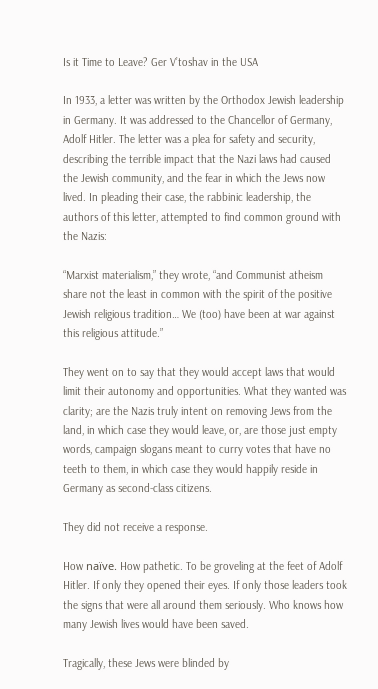Is it Time to Leave? Ger V’toshav in the USA

In 1933, a letter was written by the Orthodox Jewish leadership in Germany. It was addressed to the Chancellor of Germany, Adolf Hitler. The letter was a plea for safety and security, describing the terrible impact that the Nazi laws had caused the Jewish community, and the fear in which the Jews now lived. In pleading their case, the rabbinic leadership, the authors of this letter, attempted to find common ground with the Nazis:

“Marxist materialism,” they wrote, “and Communist atheism share not the least in common with the spirit of the positive Jewish religious tradition… We (too) have been at war against this religious attitude.”

They went on to say that they would accept laws that would limit their autonomy and opportunities. What they wanted was clarity; are the Nazis truly intent on removing Jews from the land, in which case they would leave, or, are those just empty words, campaign slogans meant to curry votes that have no teeth to them, in which case they would happily reside in Germany as second-class citizens.

They did not receive a response.

How naïve. How pathetic. To be groveling at the feet of Adolf Hitler. If only they opened their eyes. If only those leaders took the signs that were all around them seriously. Who knows how many Jewish lives would have been saved.

Tragically, these Jews were blinded by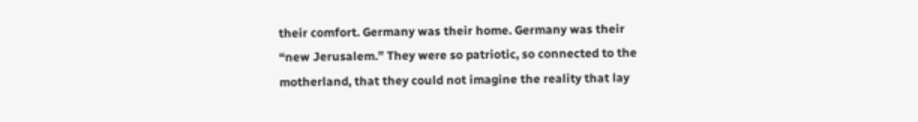their comfort. Germany was their home. Germany was their “new Jerusalem.” They were so patriotic, so connected to the motherland, that they could not imagine the reality that lay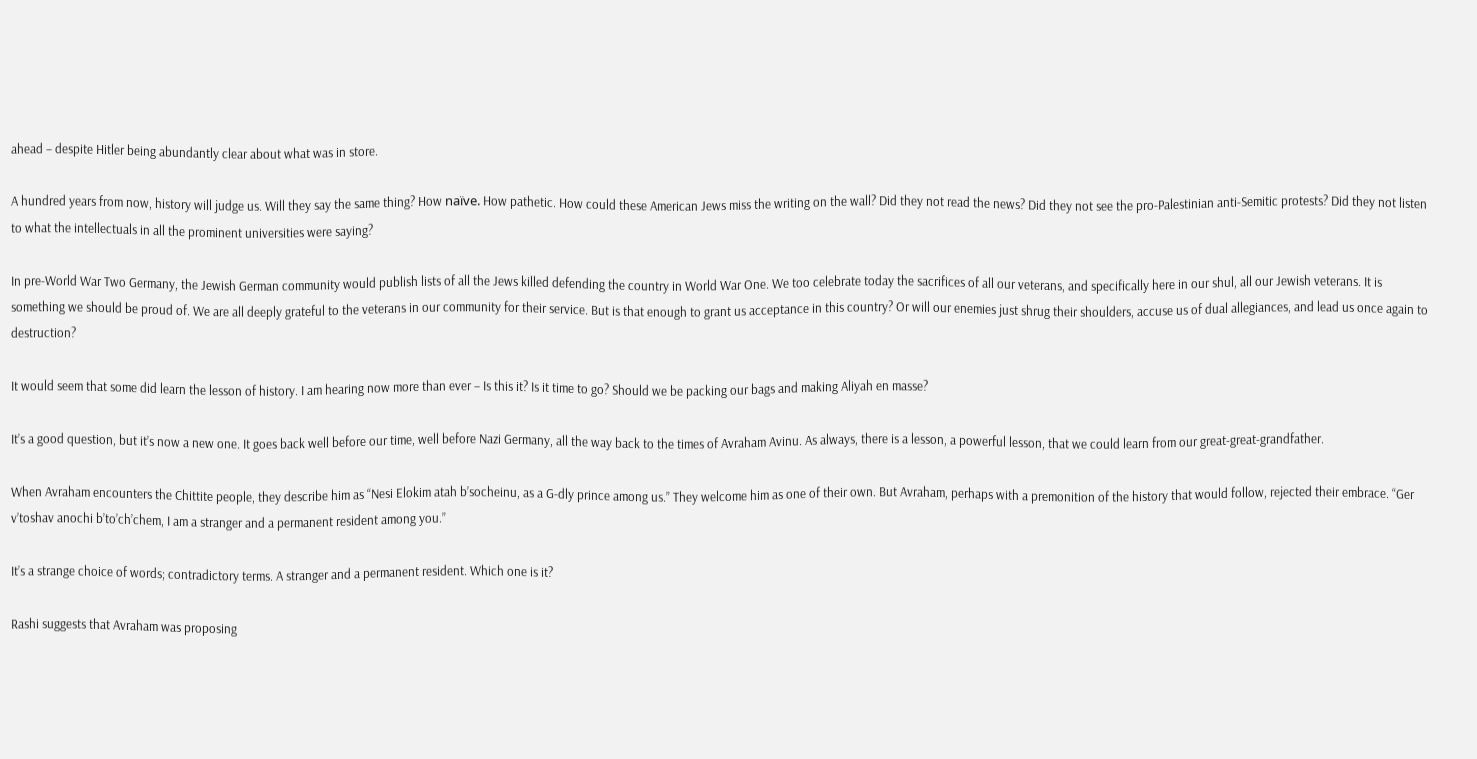ahead – despite Hitler being abundantly clear about what was in store.

A hundred years from now, history will judge us. Will they say the same thing? How naïve. How pathetic. How could these American Jews miss the writing on the wall? Did they not read the news? Did they not see the pro-Palestinian anti-Semitic protests? Did they not listen to what the intellectuals in all the prominent universities were saying?

In pre-World War Two Germany, the Jewish German community would publish lists of all the Jews killed defending the country in World War One. We too celebrate today the sacrifices of all our veterans, and specifically here in our shul, all our Jewish veterans. It is something we should be proud of. We are all deeply grateful to the veterans in our community for their service. But is that enough to grant us acceptance in this country? Or will our enemies just shrug their shoulders, accuse us of dual allegiances, and lead us once again to destruction?

It would seem that some did learn the lesson of history. I am hearing now more than ever – Is this it? Is it time to go? Should we be packing our bags and making Aliyah en masse?

It’s a good question, but it’s now a new one. It goes back well before our time, well before Nazi Germany, all the way back to the times of Avraham Avinu. As always, there is a lesson, a powerful lesson, that we could learn from our great-great-grandfather.

When Avraham encounters the Chittite people, they describe him as “Nesi Elokim atah b’socheinu, as a G-dly prince among us.” They welcome him as one of their own. But Avraham, perhaps with a premonition of the history that would follow, rejected their embrace. “Ger v’toshav anochi b’to’ch’chem, I am a stranger and a permanent resident among you.”

It’s a strange choice of words; contradictory terms. A stranger and a permanent resident. Which one is it?

Rashi suggests that Avraham was proposing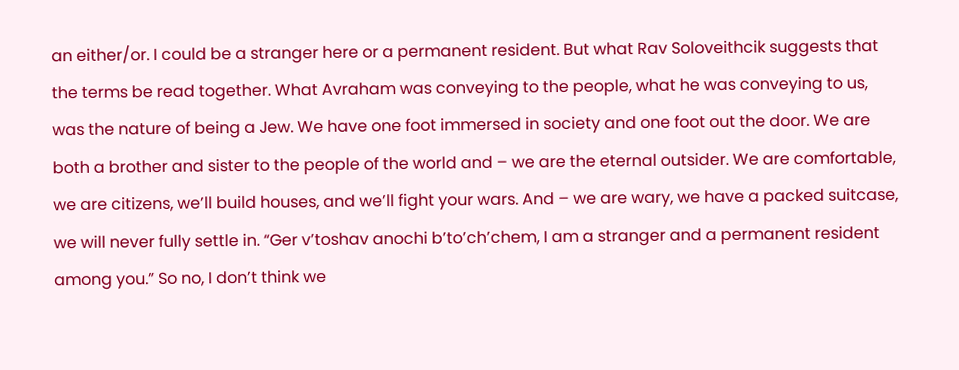an either/or. I could be a stranger here or a permanent resident. But what Rav Soloveithcik suggests that the terms be read together. What Avraham was conveying to the people, what he was conveying to us, was the nature of being a Jew. We have one foot immersed in society and one foot out the door. We are both a brother and sister to the people of the world and – we are the eternal outsider. We are comfortable, we are citizens, we’ll build houses, and we’ll fight your wars. And – we are wary, we have a packed suitcase, we will never fully settle in. “Ger v’toshav anochi b’to’ch’chem, I am a stranger and a permanent resident among you.” So no, I don’t think we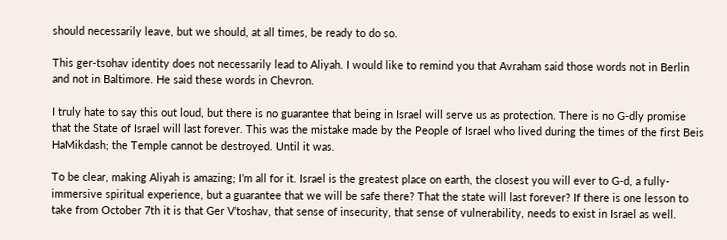should necessarily leave, but we should, at all times, be ready to do so.

This ger-tsohav identity does not necessarily lead to Aliyah. I would like to remind you that Avraham said those words not in Berlin and not in Baltimore. He said these words in Chevron.

I truly hate to say this out loud, but there is no guarantee that being in Israel will serve us as protection. There is no G-dly promise that the State of Israel will last forever. This was the mistake made by the People of Israel who lived during the times of the first Beis HaMikdash; the Temple cannot be destroyed. Until it was.

To be clear, making Aliyah is amazing; I’m all for it. Israel is the greatest place on earth, the closest you will ever to G-d, a fully-immersive spiritual experience, but a guarantee that we will be safe there? That the state will last forever? If there is one lesson to take from October 7th it is that Ger V’toshav, that sense of insecurity, that sense of vulnerability, needs to exist in Israel as well.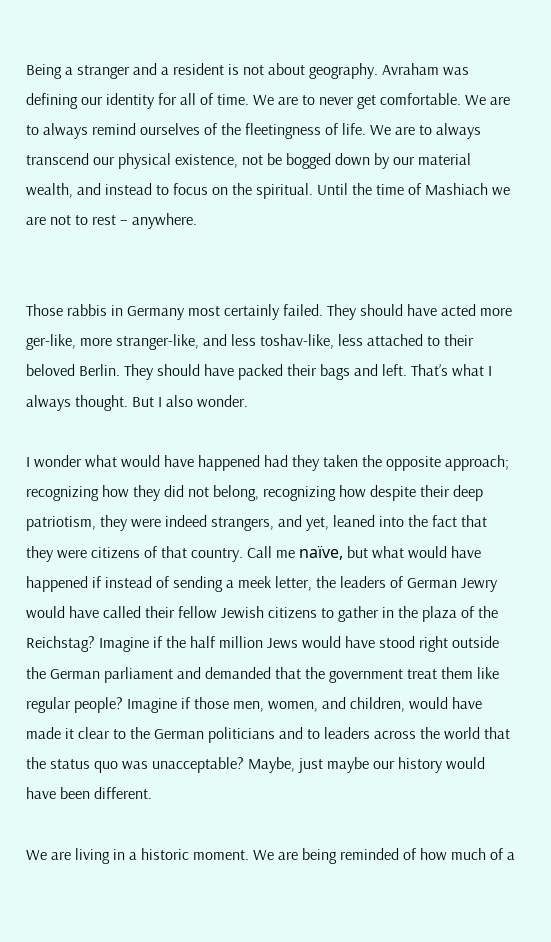Being a stranger and a resident is not about geography. Avraham was defining our identity for all of time. We are to never get comfortable. We are to always remind ourselves of the fleetingness of life. We are to always transcend our physical existence, not be bogged down by our material wealth, and instead to focus on the spiritual. Until the time of Mashiach we are not to rest – anywhere.


Those rabbis in Germany most certainly failed. They should have acted more ger-like, more stranger-like, and less toshav-like, less attached to their beloved Berlin. They should have packed their bags and left. That’s what I always thought. But I also wonder.

I wonder what would have happened had they taken the opposite approach; recognizing how they did not belong, recognizing how despite their deep patriotism, they were indeed strangers, and yet, leaned into the fact that they were citizens of that country. Call me naïve, but what would have happened if instead of sending a meek letter, the leaders of German Jewry would have called their fellow Jewish citizens to gather in the plaza of the Reichstag? Imagine if the half million Jews would have stood right outside the German parliament and demanded that the government treat them like regular people? Imagine if those men, women, and children, would have made it clear to the German politicians and to leaders across the world that the status quo was unacceptable? Maybe, just maybe our history would have been different.

We are living in a historic moment. We are being reminded of how much of a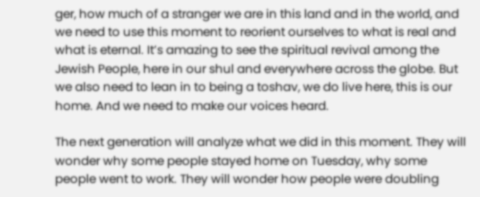ger, how much of a stranger we are in this land and in the world, and we need to use this moment to reorient ourselves to what is real and what is eternal. It’s amazing to see the spiritual revival among the Jewish People, here in our shul and everywhere across the globe. But we also need to lean in to being a toshav, we do live here, this is our home. And we need to make our voices heard.

The next generation will analyze what we did in this moment. They will wonder why some people stayed home on Tuesday, why some people went to work. They will wonder how people were doubling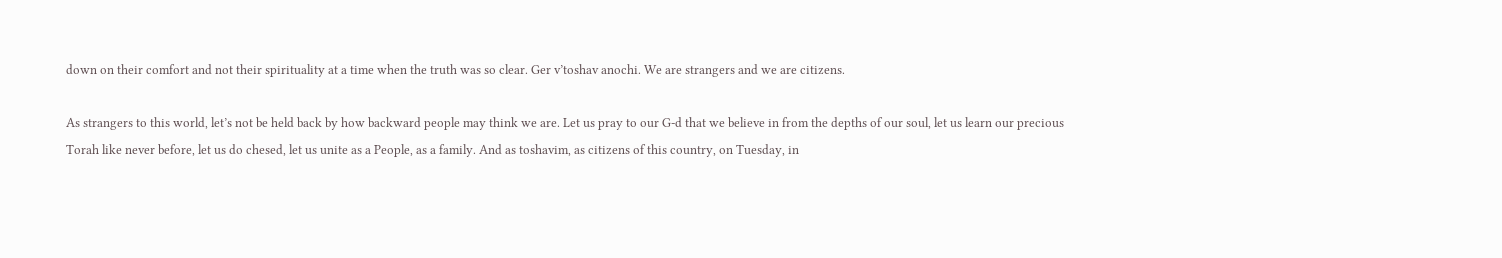down on their comfort and not their spirituality at a time when the truth was so clear. Ger v’toshav anochi. We are strangers and we are citizens.

As strangers to this world, let’s not be held back by how backward people may think we are. Let us pray to our G-d that we believe in from the depths of our soul, let us learn our precious Torah like never before, let us do chesed, let us unite as a People, as a family. And as toshavim, as citizens of this country, on Tuesday, in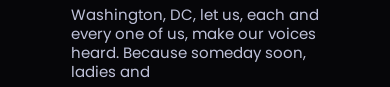Washington, DC, let us, each and every one of us, make our voices heard. Because someday soon, ladies and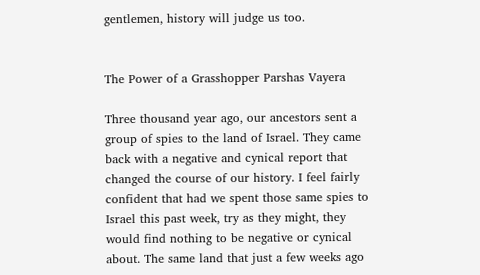gentlemen, history will judge us too.


The Power of a Grasshopper Parshas Vayera

Three thousand year ago, our ancestors sent a group of spies to the land of Israel. They came back with a negative and cynical report that changed the course of our history. I feel fairly confident that had we spent those same spies to Israel this past week, try as they might, they would find nothing to be negative or cynical about. The same land that just a few weeks ago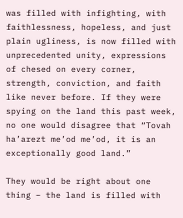was filled with infighting, with faithlessness, hopeless, and just plain ugliness, is now filled with unprecedented unity, expressions of chesed on every corner, strength, conviction, and faith like never before. If they were spying on the land this past week, no one would disagree that “Tovah ha’arezt me’od me’od, it is an exceptionally good land.”

They would be right about one thing – the land is filled with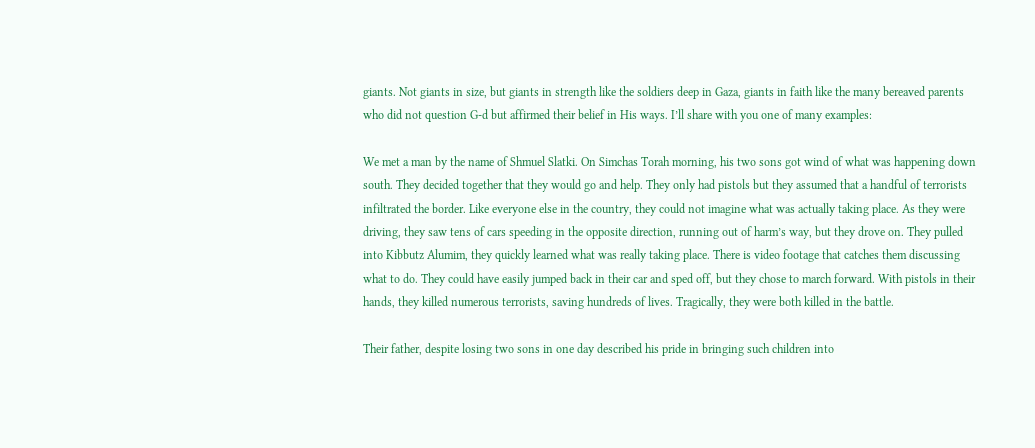giants. Not giants in size, but giants in strength like the soldiers deep in Gaza, giants in faith like the many bereaved parents who did not question G-d but affirmed their belief in His ways. I’ll share with you one of many examples:

We met a man by the name of Shmuel Slatki. On Simchas Torah morning, his two sons got wind of what was happening down south. They decided together that they would go and help. They only had pistols but they assumed that a handful of terrorists infiltrated the border. Like everyone else in the country, they could not imagine what was actually taking place. As they were driving, they saw tens of cars speeding in the opposite direction, running out of harm’s way, but they drove on. They pulled into Kibbutz Alumim, they quickly learned what was really taking place. There is video footage that catches them discussing what to do. They could have easily jumped back in their car and sped off, but they chose to march forward. With pistols in their hands, they killed numerous terrorists, saving hundreds of lives. Tragically, they were both killed in the battle.

Their father, despite losing two sons in one day described his pride in bringing such children into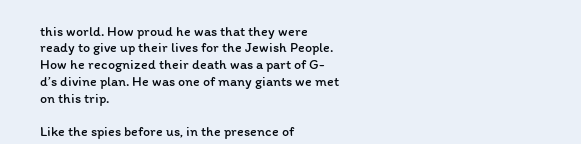this world. How proud he was that they were ready to give up their lives for the Jewish People. How he recognized their death was a part of G-d’s divine plan. He was one of many giants we met on this trip.

Like the spies before us, in the presence of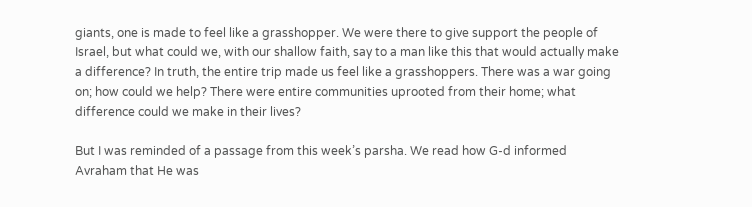giants, one is made to feel like a grasshopper. We were there to give support the people of Israel, but what could we, with our shallow faith, say to a man like this that would actually make a difference? In truth, the entire trip made us feel like a grasshoppers. There was a war going on; how could we help? There were entire communities uprooted from their home; what difference could we make in their lives?

But I was reminded of a passage from this week’s parsha. We read how G-d informed Avraham that He was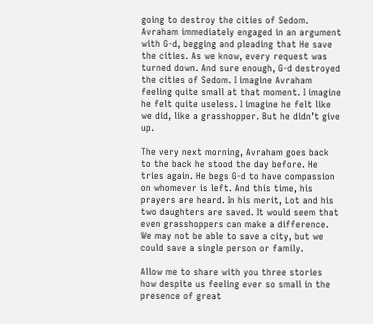going to destroy the cities of Sedom. Avraham immediately engaged in an argument with G-d, begging and pleading that He save the cities. As we know, every request was turned down. And sure enough, G-d destroyed the cities of Sedom. I imagine Avraham feeling quite small at that moment. I imagine he felt quite useless. I imagine he felt like we did, like a grasshopper. But he didn’t give up.

The very next morning, Avraham goes back to the back he stood the day before. He tries again. He begs G-d to have compassion on whomever is left. And this time, his prayers are heard. In his merit, Lot and his two daughters are saved. It would seem that even grasshoppers can make a difference. We may not be able to save a city, but we could save a single person or family.

Allow me to share with you three stories how despite us feeling ever so small in the presence of great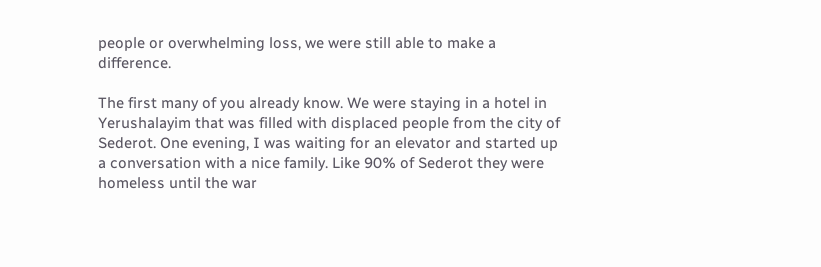people or overwhelming loss, we were still able to make a difference.

The first many of you already know. We were staying in a hotel in Yerushalayim that was filled with displaced people from the city of Sederot. One evening, I was waiting for an elevator and started up a conversation with a nice family. Like 90% of Sederot they were homeless until the war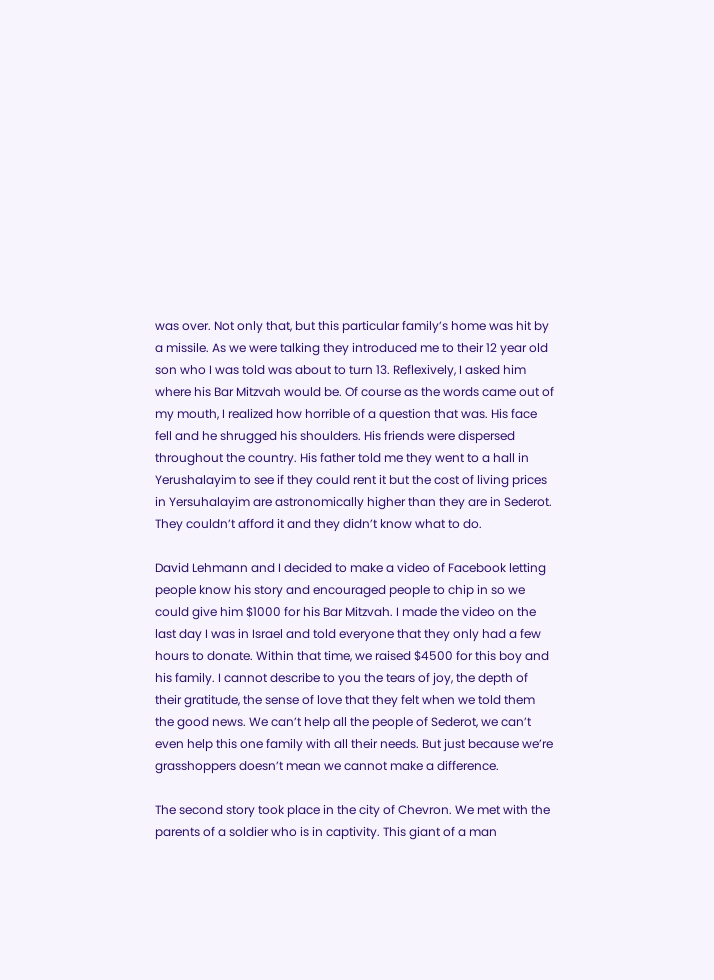was over. Not only that, but this particular family’s home was hit by a missile. As we were talking they introduced me to their 12 year old son who I was told was about to turn 13. Reflexively, I asked him where his Bar Mitzvah would be. Of course as the words came out of my mouth, I realized how horrible of a question that was. His face fell and he shrugged his shoulders. His friends were dispersed throughout the country. His father told me they went to a hall in Yerushalayim to see if they could rent it but the cost of living prices in Yersuhalayim are astronomically higher than they are in Sederot. They couldn’t afford it and they didn’t know what to do.

David Lehmann and I decided to make a video of Facebook letting people know his story and encouraged people to chip in so we could give him $1000 for his Bar Mitzvah. I made the video on the last day I was in Israel and told everyone that they only had a few hours to donate. Within that time, we raised $4500 for this boy and his family. I cannot describe to you the tears of joy, the depth of their gratitude, the sense of love that they felt when we told them the good news. We can’t help all the people of Sederot, we can’t even help this one family with all their needs. But just because we’re grasshoppers doesn’t mean we cannot make a difference.

The second story took place in the city of Chevron. We met with the parents of a soldier who is in captivity. This giant of a man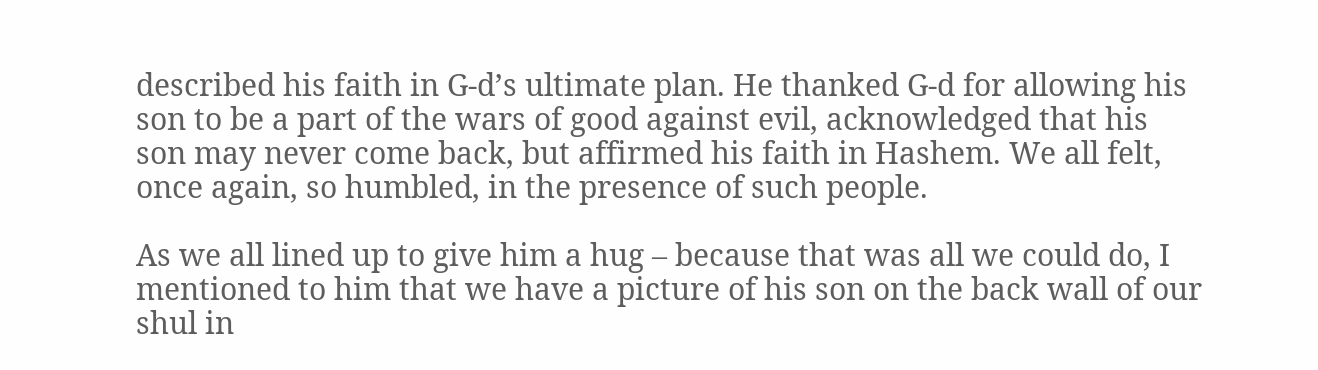described his faith in G-d’s ultimate plan. He thanked G-d for allowing his son to be a part of the wars of good against evil, acknowledged that his son may never come back, but affirmed his faith in Hashem. We all felt, once again, so humbled, in the presence of such people.

As we all lined up to give him a hug – because that was all we could do, I mentioned to him that we have a picture of his son on the back wall of our shul in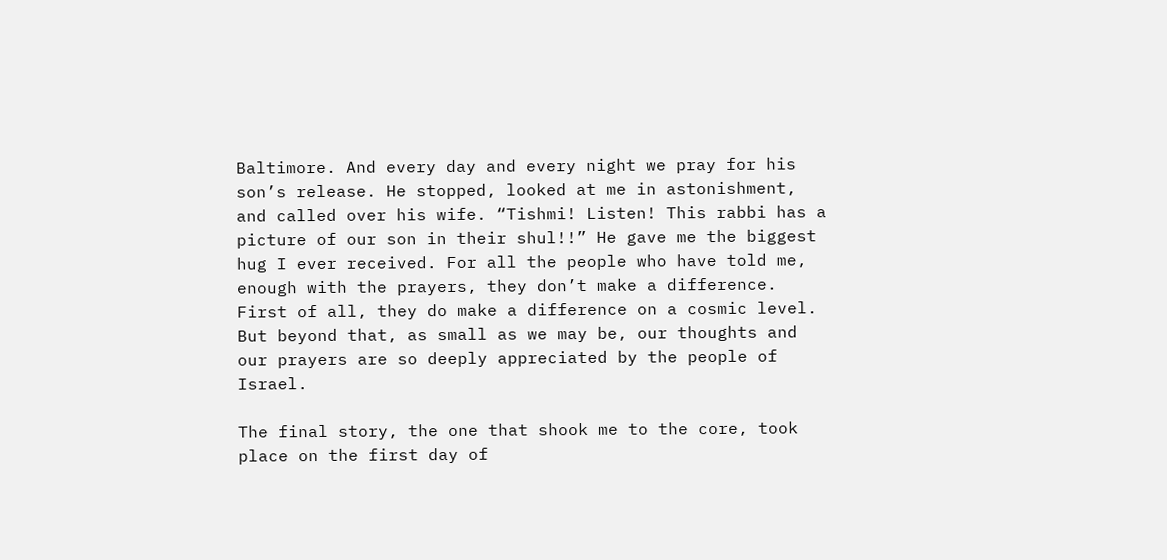Baltimore. And every day and every night we pray for his son’s release. He stopped, looked at me in astonishment, and called over his wife. “Tishmi! Listen! This rabbi has a picture of our son in their shul!!” He gave me the biggest hug I ever received. For all the people who have told me, enough with the prayers, they don’t make a difference. First of all, they do make a difference on a cosmic level. But beyond that, as small as we may be, our thoughts and our prayers are so deeply appreciated by the people of Israel.

The final story, the one that shook me to the core, took place on the first day of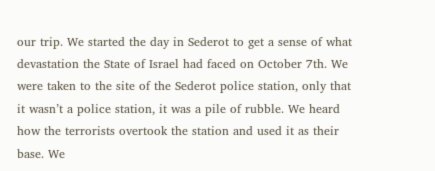our trip. We started the day in Sederot to get a sense of what devastation the State of Israel had faced on October 7th. We were taken to the site of the Sederot police station, only that it wasn’t a police station, it was a pile of rubble. We heard how the terrorists overtook the station and used it as their base. We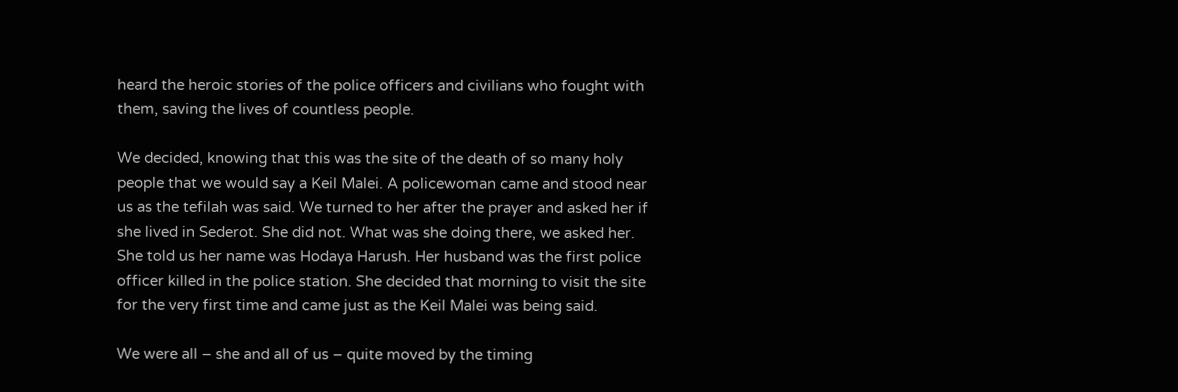heard the heroic stories of the police officers and civilians who fought with them, saving the lives of countless people.

We decided, knowing that this was the site of the death of so many holy people that we would say a Keil Malei. A policewoman came and stood near us as the tefilah was said. We turned to her after the prayer and asked her if she lived in Sederot. She did not. What was she doing there, we asked her. She told us her name was Hodaya Harush. Her husband was the first police officer killed in the police station. She decided that morning to visit the site for the very first time and came just as the Keil Malei was being said.

We were all – she and all of us – quite moved by the timing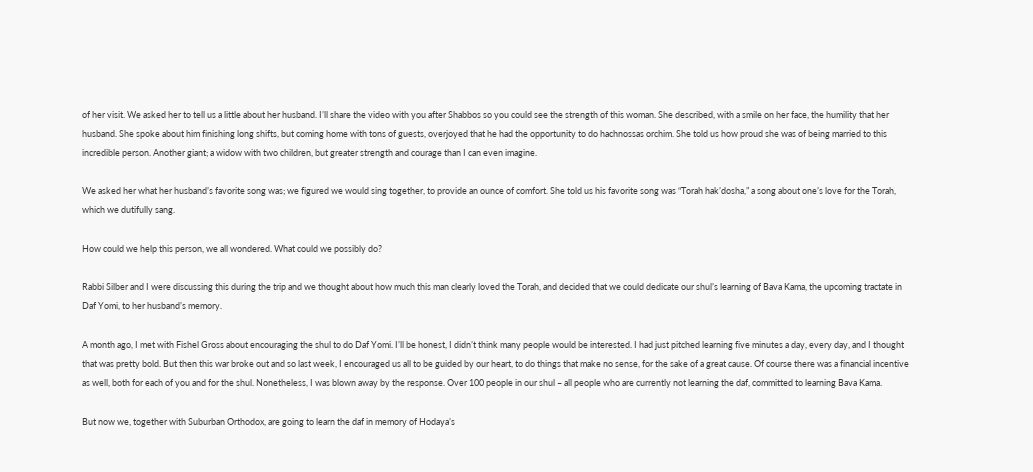of her visit. We asked her to tell us a little about her husband. I’ll share the video with you after Shabbos so you could see the strength of this woman. She described, with a smile on her face, the humility that her husband. She spoke about him finishing long shifts, but coming home with tons of guests, overjoyed that he had the opportunity to do hachnossas orchim. She told us how proud she was of being married to this incredible person. Another giant; a widow with two children, but greater strength and courage than I can even imagine.

We asked her what her husband’s favorite song was; we figured we would sing together, to provide an ounce of comfort. She told us his favorite song was “Torah hak’dosha,” a song about one’s love for the Torah, which we dutifully sang.

How could we help this person, we all wondered. What could we possibly do?

Rabbi Silber and I were discussing this during the trip and we thought about how much this man clearly loved the Torah, and decided that we could dedicate our shul’s learning of Bava Kama, the upcoming tractate in Daf Yomi, to her husband’s memory.

A month ago, I met with Fishel Gross about encouraging the shul to do Daf Yomi. I’ll be honest, I didn’t think many people would be interested. I had just pitched learning five minutes a day, every day, and I thought that was pretty bold. But then this war broke out and so last week, I encouraged us all to be guided by our heart, to do things that make no sense, for the sake of a great cause. Of course there was a financial incentive as well, both for each of you and for the shul. Nonetheless, I was blown away by the response. Over 100 people in our shul – all people who are currently not learning the daf, committed to learning Bava Kama.

But now we, together with Suburban Orthodox, are going to learn the daf in memory of Hodaya’s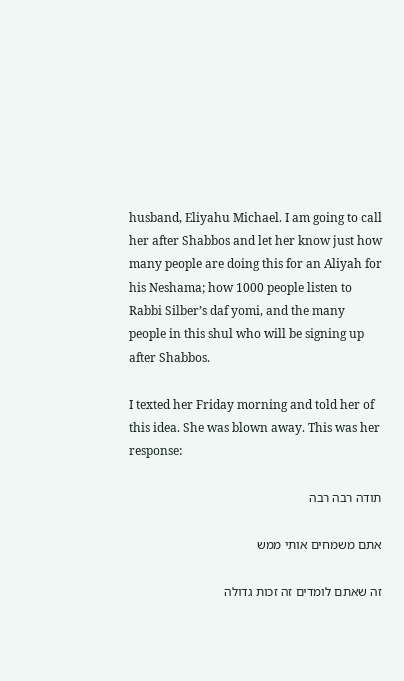husband, Eliyahu Michael. I am going to call her after Shabbos and let her know just how many people are doing this for an Aliyah for his Neshama; how 1000 people listen to Rabbi Silber’s daf yomi, and the many people in this shul who will be signing up after Shabbos.

I texted her Friday morning and told her of this idea. She was blown away. This was her response:

תודה רבה רבה

אתם משמחים אותי ממש

זה שאתם לומדים זה זכות גדולה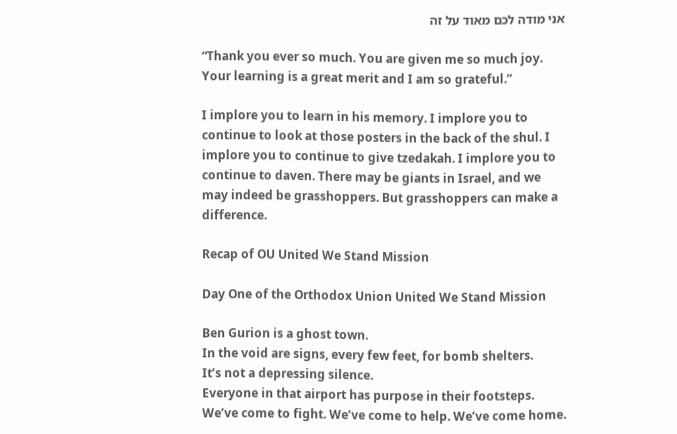אני מודה לכם מאוד על זה

“Thank you ever so much. You are given me so much joy. Your learning is a great merit and I am so grateful.”

I implore you to learn in his memory. I implore you to continue to look at those posters in the back of the shul. I implore you to continue to give tzedakah. I implore you to continue to daven. There may be giants in Israel, and we may indeed be grasshoppers. But grasshoppers can make a difference.

Recap of OU United We Stand Mission

Day One of the Orthodox Union United We Stand Mission

Ben Gurion is a ghost town.
In the void are signs, every few feet, for bomb shelters.
It’s not a depressing silence.
Everyone in that airport has purpose in their footsteps.
We’ve come to fight. We’ve come to help. We’ve come home.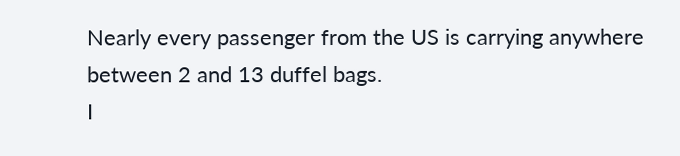Nearly every passenger from the US is carrying anywhere between 2 and 13 duffel bags.
I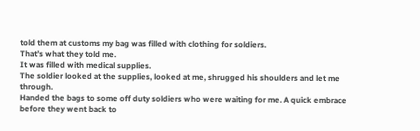told them at customs my bag was filled with clothing for soldiers.
That’s what they told me.
It was filled with medical supplies.
The soldier looked at the supplies, looked at me, shrugged his shoulders and let me through.
Handed the bags to some off duty soldiers who were waiting for me. A quick embrace before they went back to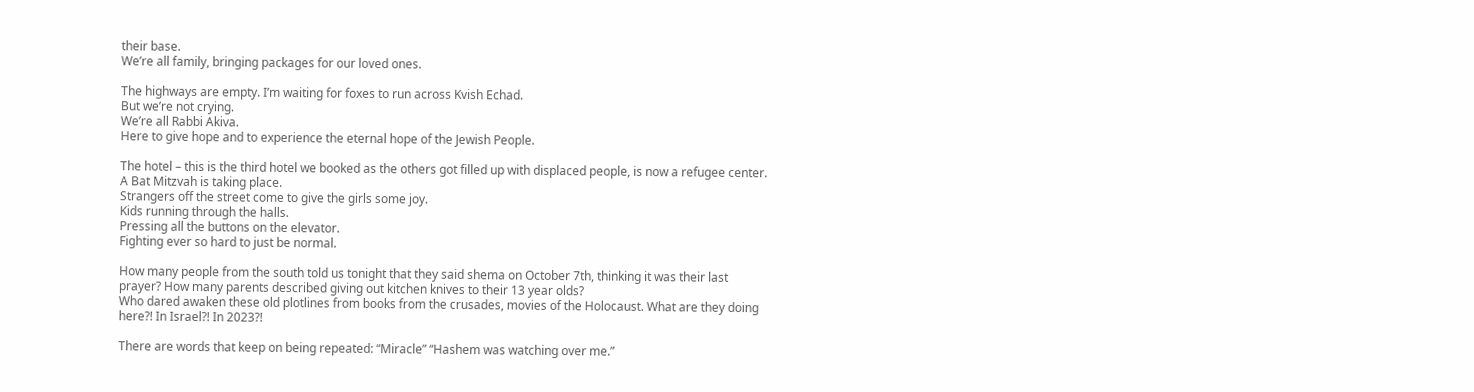their base.
We’re all family, bringing packages for our loved ones.

The highways are empty. I’m waiting for foxes to run across Kvish Echad.
But we’re not crying.
We’re all Rabbi Akiva.
Here to give hope and to experience the eternal hope of the Jewish People.

The hotel – this is the third hotel we booked as the others got filled up with displaced people, is now a refugee center.
A Bat Mitzvah is taking place.
Strangers off the street come to give the girls some joy.
Kids running through the halls.
Pressing all the buttons on the elevator.
Fighting ever so hard to just be normal.

How many people from the south told us tonight that they said shema on October 7th, thinking it was their last prayer? How many parents described giving out kitchen knives to their 13 year olds?
Who dared awaken these old plotlines from books from the crusades, movies of the Holocaust. What are they doing here?! In Israel?! In 2023?!

There are words that keep on being repeated: “Miracle” “Hashem was watching over me.”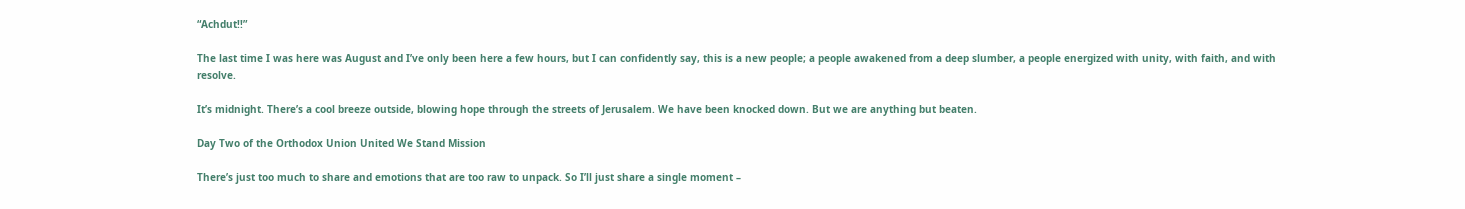“Achdut!!”

The last time I was here was August and I’ve only been here a few hours, but I can confidently say, this is a new people; a people awakened from a deep slumber, a people energized with unity, with faith, and with resolve.

It’s midnight. There’s a cool breeze outside, blowing hope through the streets of Jerusalem. We have been knocked down. But we are anything but beaten.

Day Two of the Orthodox Union United We Stand Mission

There’s just too much to share and emotions that are too raw to unpack. So I’ll just share a single moment –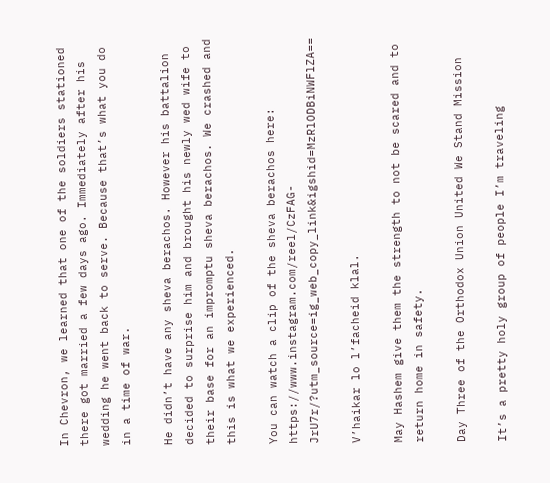In Chevron, we learned that one of the soldiers stationed there got married a few days ago. Immediately after his wedding he went back to serve. Because that’s what you do in a time of war.

He didn’t have any sheva berachos. However his battalion decided to surprise him and brought his newly wed wife to their base for an impromptu sheva berachos. We crashed and this is what we experienced.

You can watch a clip of the sheva berachos here: https://www.instagram.com/reel/CzFAG-JrU7r/?utm_source=ig_web_copy_link&igshid=MzRlODBiNWFlZA==

V’haikar lo l’facheid klal.

May Hashem give them the strength to not be scared and to return home in safety.

Day Three of the Orthodox Union United We Stand Mission

It’s a pretty holy group of people I’m traveling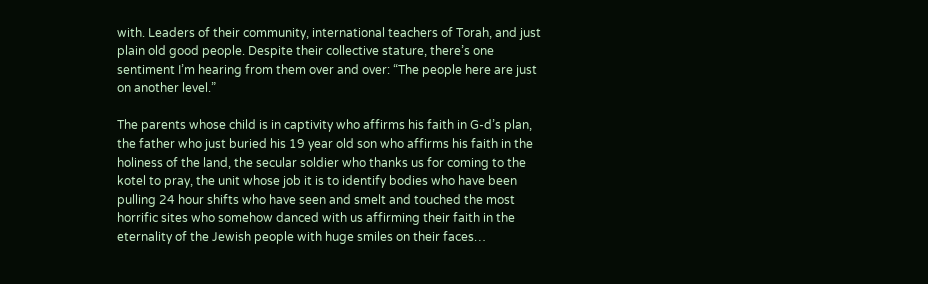with. Leaders of their community, international teachers of Torah, and just plain old good people. Despite their collective stature, there’s one sentiment I’m hearing from them over and over: “The people here are just on another level.”

The parents whose child is in captivity who affirms his faith in G-d’s plan, the father who just buried his 19 year old son who affirms his faith in the holiness of the land, the secular soldier who thanks us for coming to the kotel to pray, the unit whose job it is to identify bodies who have been pulling 24 hour shifts who have seen and smelt and touched the most horrific sites who somehow danced with us affirming their faith in the eternality of the Jewish people with huge smiles on their faces…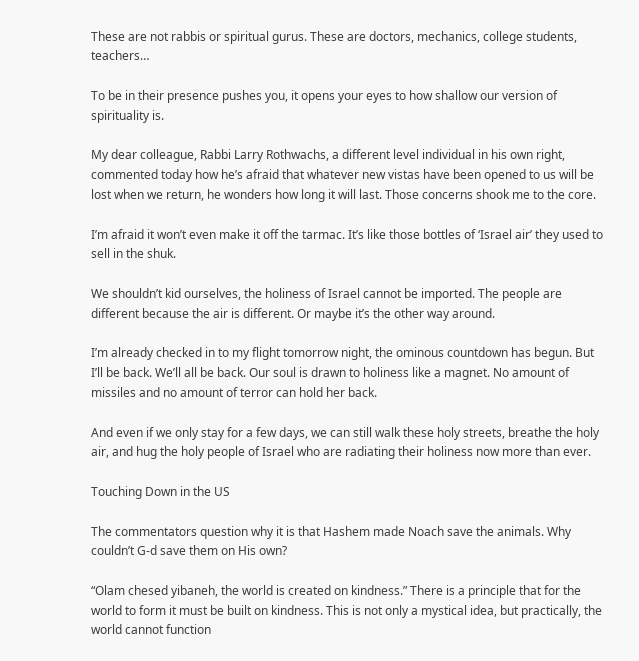These are not rabbis or spiritual gurus. These are doctors, mechanics, college students, teachers…

To be in their presence pushes you, it opens your eyes to how shallow our version of spirituality is.

My dear colleague, Rabbi Larry Rothwachs, a different level individual in his own right, commented today how he’s afraid that whatever new vistas have been opened to us will be lost when we return, he wonders how long it will last. Those concerns shook me to the core.

I’m afraid it won’t even make it off the tarmac. It’s like those bottles of ‘Israel air’ they used to sell in the shuk.

We shouldn’t kid ourselves, the holiness of Israel cannot be imported. The people are different because the air is different. Or maybe it’s the other way around.

I’m already checked in to my flight tomorrow night, the ominous countdown has begun. But I’ll be back. We’ll all be back. Our soul is drawn to holiness like a magnet. No amount of missiles and no amount of terror can hold her back.

And even if we only stay for a few days, we can still walk these holy streets, breathe the holy air, and hug the holy people of Israel who are radiating their holiness now more than ever.

Touching Down in the US

The commentators question why it is that Hashem made Noach save the animals. Why couldn’t G-d save them on His own?

“Olam chesed yibaneh, the world is created on kindness.” There is a principle that for the world to form it must be built on kindness. This is not only a mystical idea, but practically, the world cannot function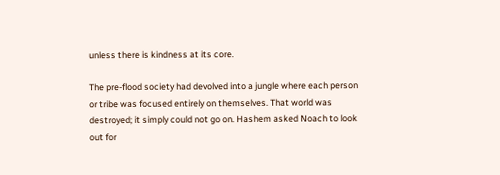unless there is kindness at its core.

The pre-flood society had devolved into a jungle where each person or tribe was focused entirely on themselves. That world was destroyed; it simply could not go on. Hashem asked Noach to look out for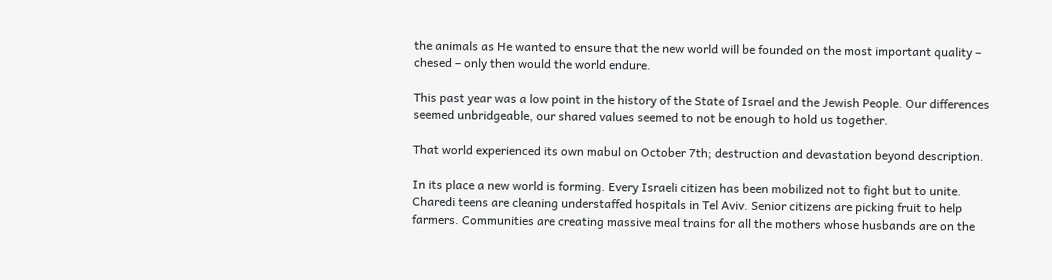the animals as He wanted to ensure that the new world will be founded on the most important quality – chesed – only then would the world endure.

This past year was a low point in the history of the State of Israel and the Jewish People. Our differences seemed unbridgeable, our shared values seemed to not be enough to hold us together.

That world experienced its own mabul on October 7th; destruction and devastation beyond description.

In its place a new world is forming. Every Israeli citizen has been mobilized not to fight but to unite. Charedi teens are cleaning understaffed hospitals in Tel Aviv. Senior citizens are picking fruit to help farmers. Communities are creating massive meal trains for all the mothers whose husbands are on the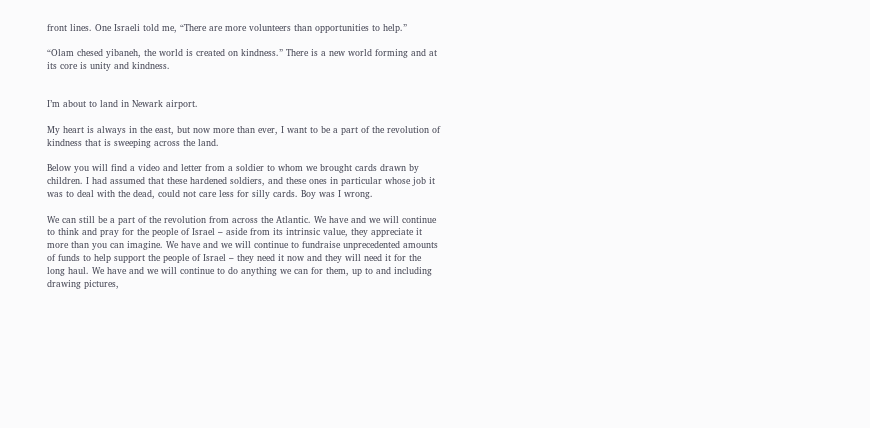front lines. One Israeli told me, “There are more volunteers than opportunities to help.”

“Olam chesed yibaneh, the world is created on kindness.” There is a new world forming and at its core is unity and kindness.


I’m about to land in Newark airport.

My heart is always in the east, but now more than ever, I want to be a part of the revolution of kindness that is sweeping across the land.

Below you will find a video and letter from a soldier to whom we brought cards drawn by children. I had assumed that these hardened soldiers, and these ones in particular whose job it was to deal with the dead, could not care less for silly cards. Boy was I wrong.

We can still be a part of the revolution from across the Atlantic. We have and we will continue to think and pray for the people of Israel – aside from its intrinsic value, they appreciate it more than you can imagine. We have and we will continue to fundraise unprecedented amounts of funds to help support the people of Israel – they need it now and they will need it for the long haul. We have and we will continue to do anything we can for them, up to and including drawing pictures,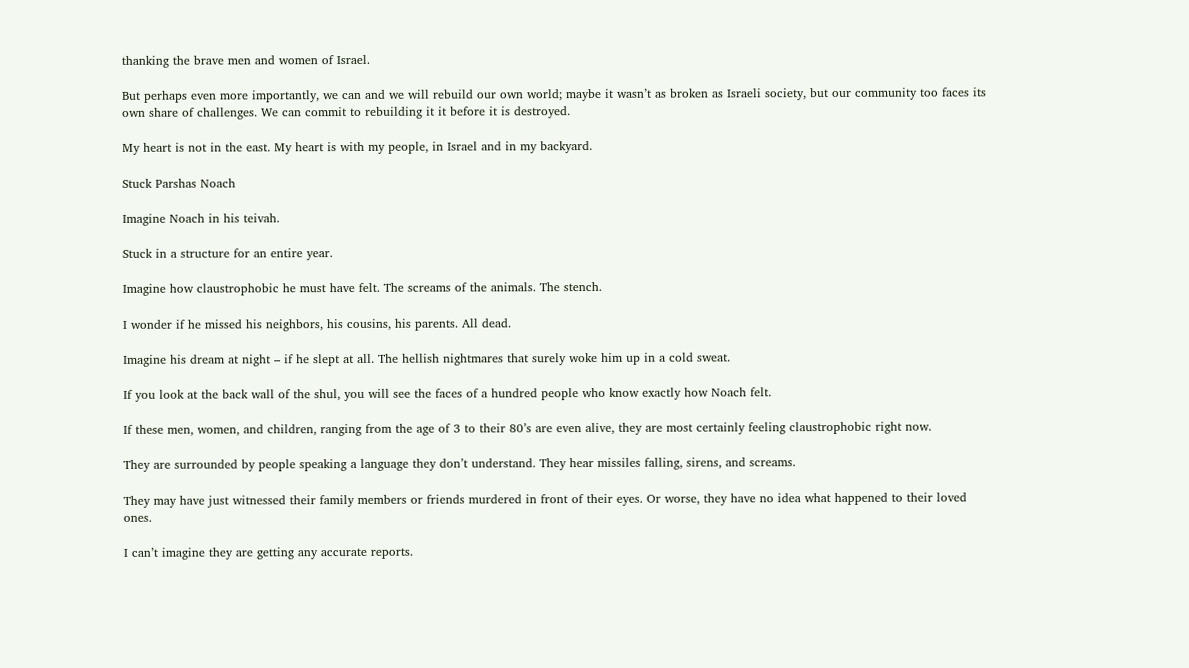thanking the brave men and women of Israel.

But perhaps even more importantly, we can and we will rebuild our own world; maybe it wasn’t as broken as Israeli society, but our community too faces its own share of challenges. We can commit to rebuilding it it before it is destroyed.

My heart is not in the east. My heart is with my people, in Israel and in my backyard.

Stuck Parshas Noach

Imagine Noach in his teivah.

Stuck in a structure for an entire year.

Imagine how claustrophobic he must have felt. The screams of the animals. The stench.

I wonder if he missed his neighbors, his cousins, his parents. All dead.

Imagine his dream at night – if he slept at all. The hellish nightmares that surely woke him up in a cold sweat.

If you look at the back wall of the shul, you will see the faces of a hundred people who know exactly how Noach felt.

If these men, women, and children, ranging from the age of 3 to their 80’s are even alive, they are most certainly feeling claustrophobic right now.

They are surrounded by people speaking a language they don’t understand. They hear missiles falling, sirens, and screams.

They may have just witnessed their family members or friends murdered in front of their eyes. Or worse, they have no idea what happened to their loved ones.

I can’t imagine they are getting any accurate reports.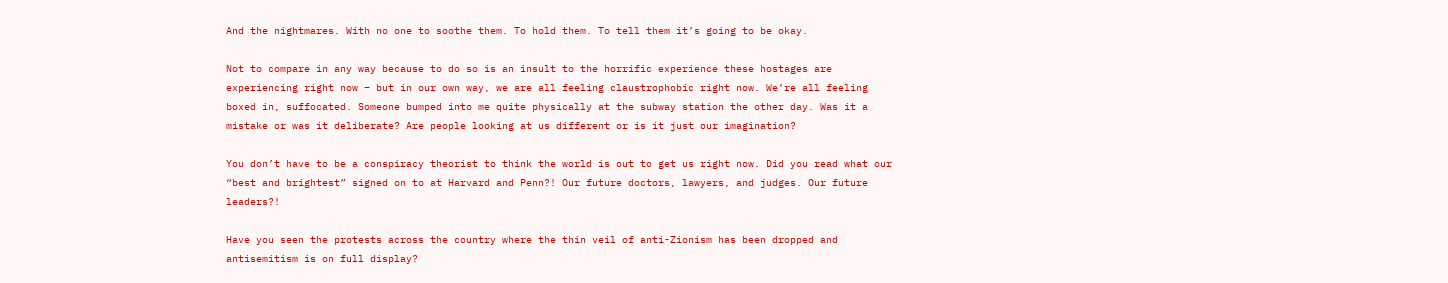And the nightmares. With no one to soothe them. To hold them. To tell them it’s going to be okay.

Not to compare in any way because to do so is an insult to the horrific experience these hostages are experiencing right now – but in our own way, we are all feeling claustrophobic right now. We’re all feeling boxed in, suffocated. Someone bumped into me quite physically at the subway station the other day. Was it a mistake or was it deliberate? Are people looking at us different or is it just our imagination?

You don’t have to be a conspiracy theorist to think the world is out to get us right now. Did you read what our “best and brightest” signed on to at Harvard and Penn?! Our future doctors, lawyers, and judges. Our future leaders?!

Have you seen the protests across the country where the thin veil of anti-Zionism has been dropped and antisemitism is on full display?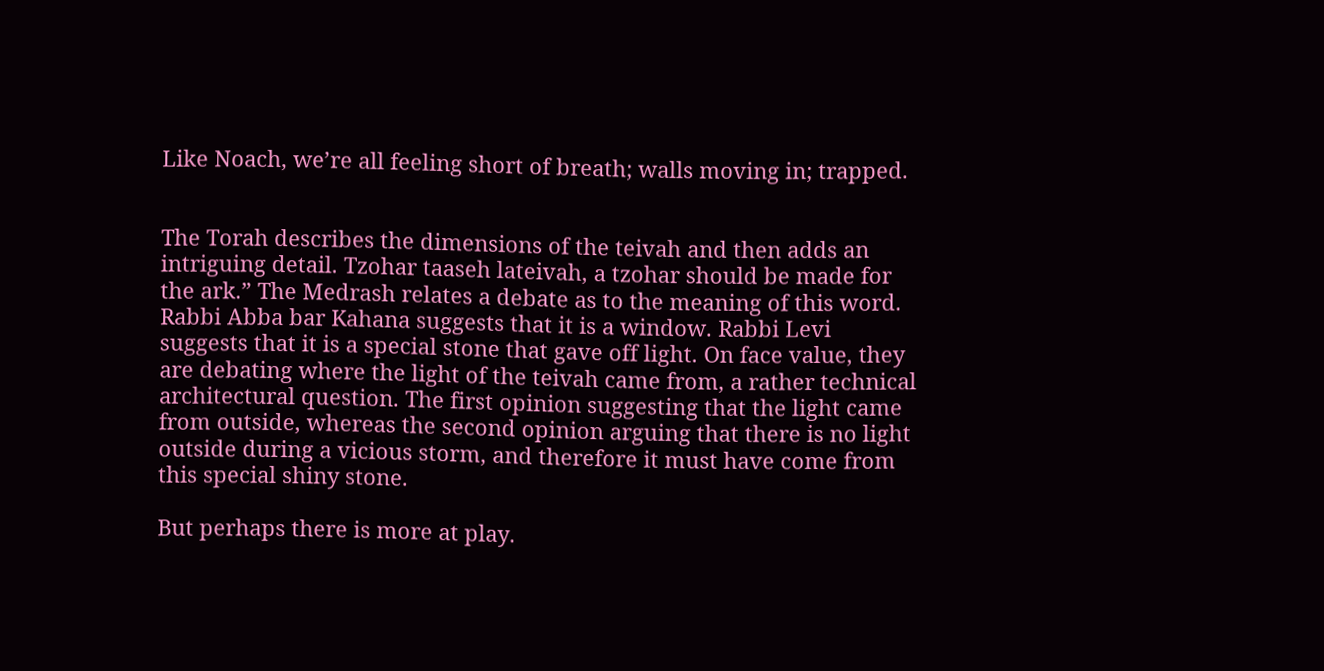Like Noach, we’re all feeling short of breath; walls moving in; trapped.


The Torah describes the dimensions of the teivah and then adds an intriguing detail. Tzohar taaseh lateivah, a tzohar should be made for the ark.” The Medrash relates a debate as to the meaning of this word. Rabbi Abba bar Kahana suggests that it is a window. Rabbi Levi suggests that it is a special stone that gave off light. On face value, they are debating where the light of the teivah came from, a rather technical architectural question. The first opinion suggesting that the light came from outside, whereas the second opinion arguing that there is no light outside during a vicious storm, and therefore it must have come from this special shiny stone.

But perhaps there is more at play.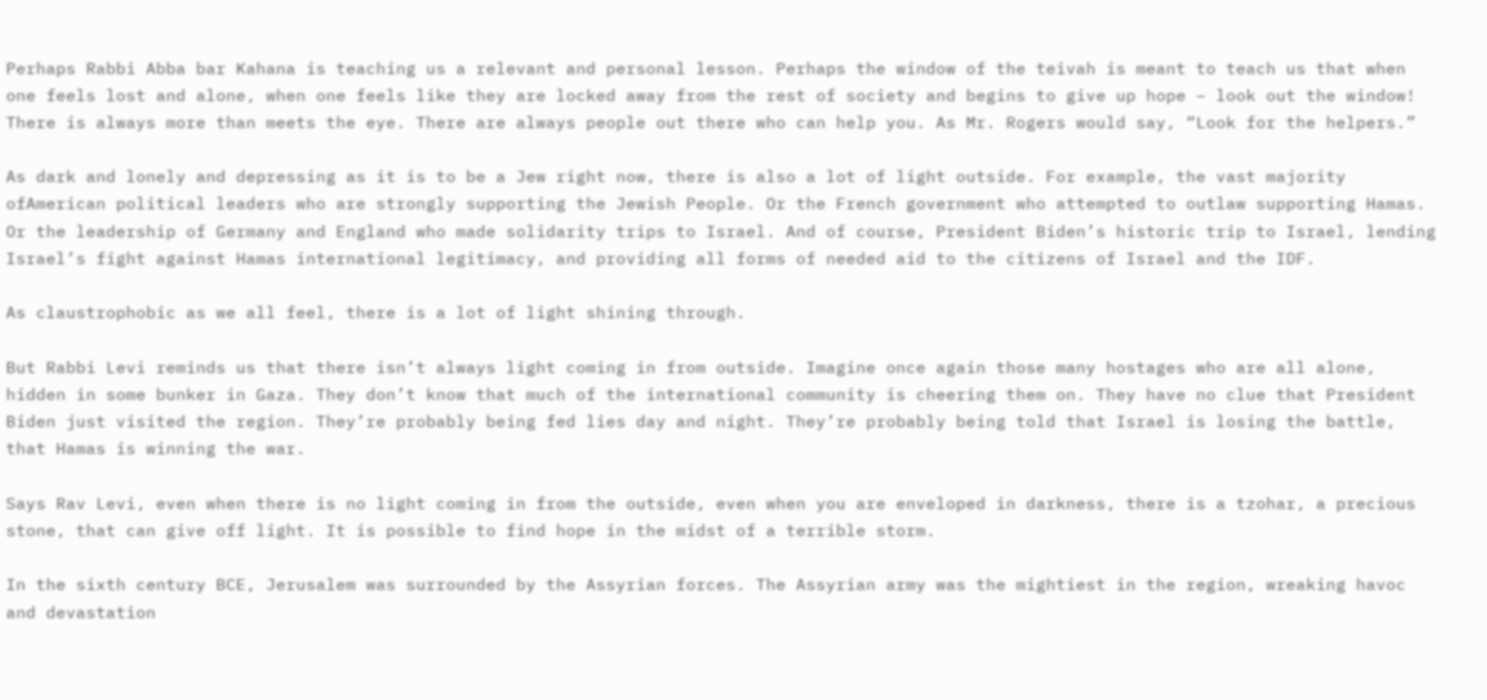Perhaps Rabbi Abba bar Kahana is teaching us a relevant and personal lesson. Perhaps the window of the teivah is meant to teach us that when one feels lost and alone, when one feels like they are locked away from the rest of society and begins to give up hope – look out the window! There is always more than meets the eye. There are always people out there who can help you. As Mr. Rogers would say, “Look for the helpers.”

As dark and lonely and depressing as it is to be a Jew right now, there is also a lot of light outside. For example, the vast majority ofAmerican political leaders who are strongly supporting the Jewish People. Or the French government who attempted to outlaw supporting Hamas. Or the leadership of Germany and England who made solidarity trips to Israel. And of course, President Biden’s historic trip to Israel, lending Israel’s fight against Hamas international legitimacy, and providing all forms of needed aid to the citizens of Israel and the IDF.

As claustrophobic as we all feel, there is a lot of light shining through.

But Rabbi Levi reminds us that there isn’t always light coming in from outside. Imagine once again those many hostages who are all alone, hidden in some bunker in Gaza. They don’t know that much of the international community is cheering them on. They have no clue that President Biden just visited the region. They’re probably being fed lies day and night. They’re probably being told that Israel is losing the battle, that Hamas is winning the war.

Says Rav Levi, even when there is no light coming in from the outside, even when you are enveloped in darkness, there is a tzohar, a precious stone, that can give off light. It is possible to find hope in the midst of a terrible storm.

In the sixth century BCE, Jerusalem was surrounded by the Assyrian forces. The Assyrian army was the mightiest in the region, wreaking havoc and devastation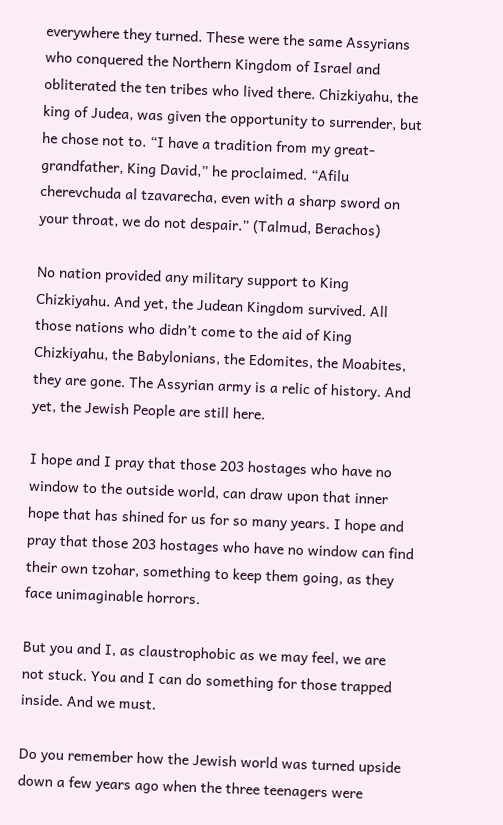everywhere they turned. These were the same Assyrians who conquered the Northern Kingdom of Israel and obliterated the ten tribes who lived there. Chizkiyahu, the king of Judea, was given the opportunity to surrender, but he chose not to. “I have a tradition from my great-grandfather, King David,” he proclaimed. “Afilu cherevchuda al tzavarecha, even with a sharp sword on your throat, we do not despair.” (Talmud, Berachos)

No nation provided any military support to King Chizkiyahu. And yet, the Judean Kingdom survived. All those nations who didn’t come to the aid of King Chizkiyahu, the Babylonians, the Edomites, the Moabites, they are gone. The Assyrian army is a relic of history. And yet, the Jewish People are still here.

I hope and I pray that those 203 hostages who have no window to the outside world, can draw upon that inner hope that has shined for us for so many years. I hope and pray that those 203 hostages who have no window can find their own tzohar, something to keep them going, as they face unimaginable horrors.

But you and I, as claustrophobic as we may feel, we are not stuck. You and I can do something for those trapped inside. And we must.

Do you remember how the Jewish world was turned upside down a few years ago when the three teenagers were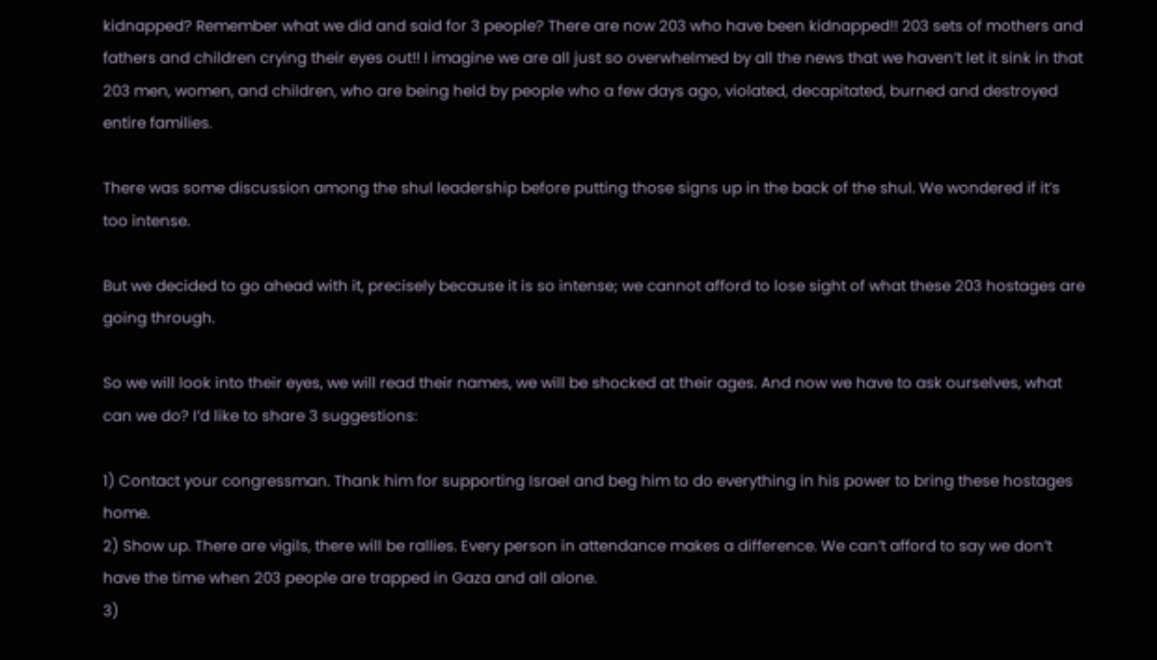kidnapped? Remember what we did and said for 3 people? There are now 203 who have been kidnapped!! 203 sets of mothers and fathers and children crying their eyes out!! I imagine we are all just so overwhelmed by all the news that we haven’t let it sink in that 203 men, women, and children, who are being held by people who a few days ago, violated, decapitated, burned and destroyed entire families.

There was some discussion among the shul leadership before putting those signs up in the back of the shul. We wondered if it’s too intense.

But we decided to go ahead with it, precisely because it is so intense; we cannot afford to lose sight of what these 203 hostages are going through.

So we will look into their eyes, we will read their names, we will be shocked at their ages. And now we have to ask ourselves, what can we do? I’d like to share 3 suggestions:

1) Contact your congressman. Thank him for supporting Israel and beg him to do everything in his power to bring these hostages home.
2) Show up. There are vigils, there will be rallies. Every person in attendance makes a difference. We can’t afford to say we don’t have the time when 203 people are trapped in Gaza and all alone.
3)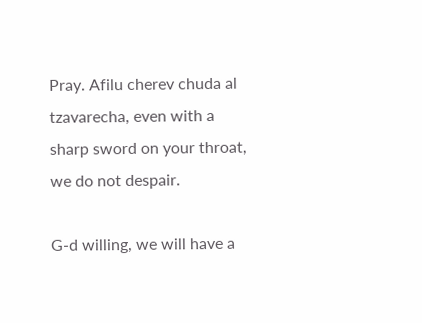Pray. Afilu cherev chuda al tzavarecha, even with a sharp sword on your throat, we do not despair.

G-d willing, we will have a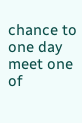chance to one day meet one of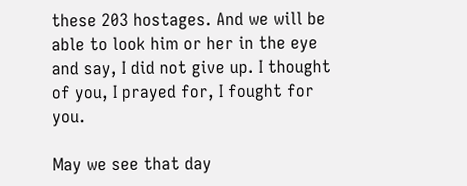these 203 hostages. And we will be able to look him or her in the eye and say, I did not give up. I thought of you, I prayed for, I fought for you.

May we see that day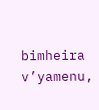bimheira v’yamenu,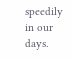speedily in our days.